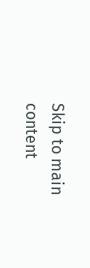Skip to main content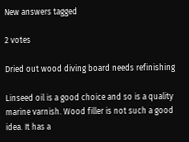New answers tagged

2 votes

Dried out wood diving board needs refinishing

Linseed oil is a good choice and so is a quality marine varnish. Wood filler is not such a good idea. It has a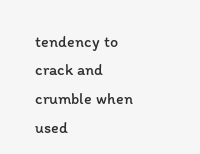tendency to crack and crumble when used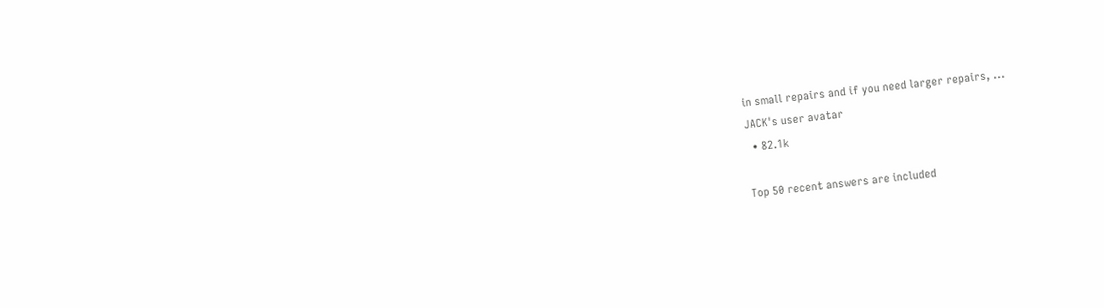in small repairs and if you need larger repairs, ...
JACK's user avatar
  • 82.1k

Top 50 recent answers are included